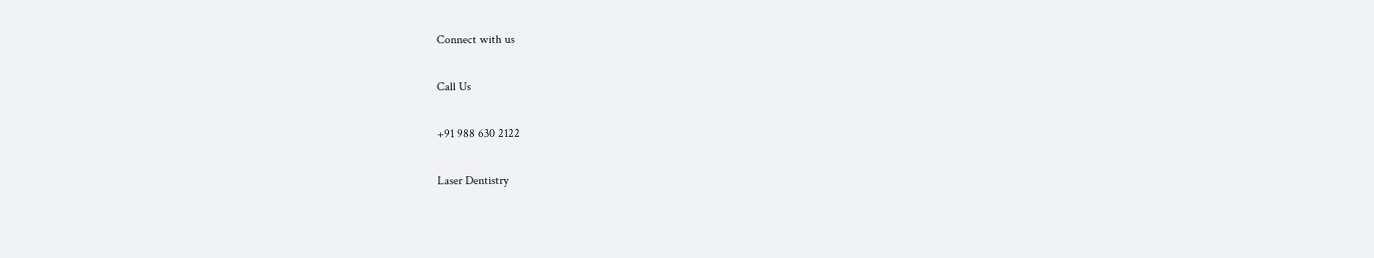Connect with us

Call Us

+91 988 630 2122

Laser Dentistry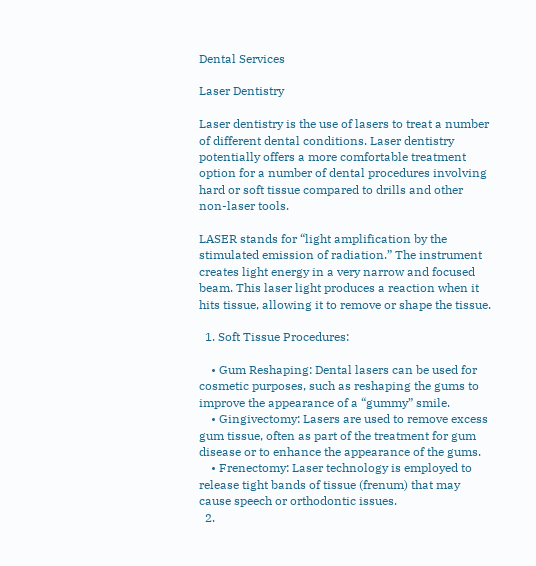Dental Services

Laser Dentistry

Laser dentistry is the use of lasers to treat a number of different dental conditions. Laser dentistry potentially offers a more comfortable treatment option for a number of dental procedures involving hard or soft tissue compared to drills and other non-laser tools.

LASER stands for “light amplification by the stimulated emission of radiation.” The instrument creates light energy in a very narrow and focused beam. This laser light produces a reaction when it hits tissue, allowing it to remove or shape the tissue.

  1. Soft Tissue Procedures:

    • Gum Reshaping: Dental lasers can be used for cosmetic purposes, such as reshaping the gums to improve the appearance of a “gummy” smile.
    • Gingivectomy: Lasers are used to remove excess gum tissue, often as part of the treatment for gum disease or to enhance the appearance of the gums.
    • Frenectomy: Laser technology is employed to release tight bands of tissue (frenum) that may cause speech or orthodontic issues.
  2.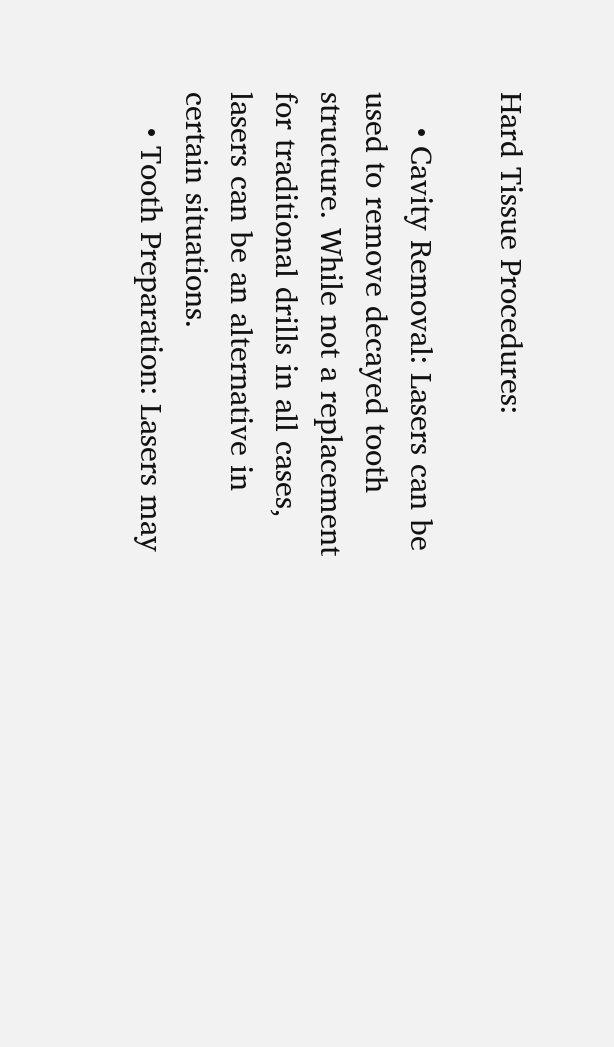Hard Tissue Procedures:

    • Cavity Removal: Lasers can be used to remove decayed tooth structure. While not a replacement for traditional drills in all cases, lasers can be an alternative in certain situations.
    • Tooth Preparation: Lasers may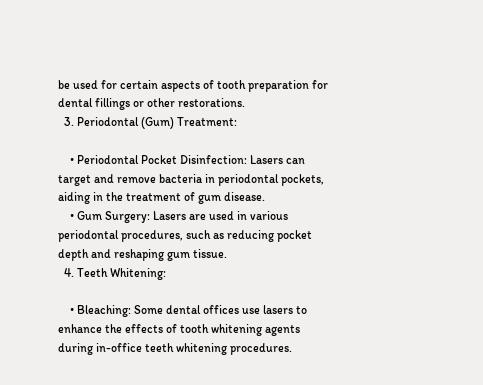be used for certain aspects of tooth preparation for dental fillings or other restorations.
  3. Periodontal (Gum) Treatment:

    • Periodontal Pocket Disinfection: Lasers can target and remove bacteria in periodontal pockets, aiding in the treatment of gum disease.
    • Gum Surgery: Lasers are used in various periodontal procedures, such as reducing pocket depth and reshaping gum tissue.
  4. Teeth Whitening:

    • Bleaching: Some dental offices use lasers to enhance the effects of tooth whitening agents during in-office teeth whitening procedures.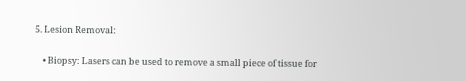5. Lesion Removal:

    • Biopsy: Lasers can be used to remove a small piece of tissue for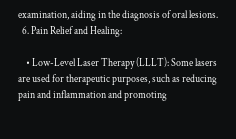examination, aiding in the diagnosis of oral lesions.
  6. Pain Relief and Healing:

    • Low-Level Laser Therapy (LLLT): Some lasers are used for therapeutic purposes, such as reducing pain and inflammation and promoting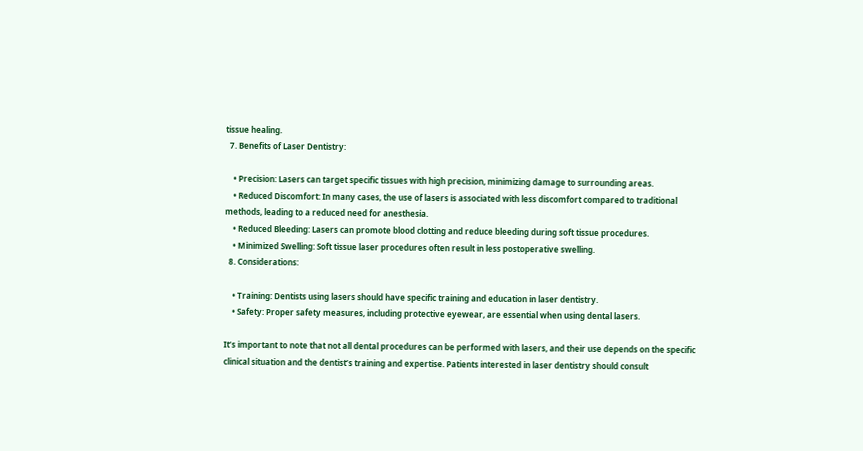tissue healing.
  7. Benefits of Laser Dentistry:

    • Precision: Lasers can target specific tissues with high precision, minimizing damage to surrounding areas.
    • Reduced Discomfort: In many cases, the use of lasers is associated with less discomfort compared to traditional methods, leading to a reduced need for anesthesia.
    • Reduced Bleeding: Lasers can promote blood clotting and reduce bleeding during soft tissue procedures.
    • Minimized Swelling: Soft tissue laser procedures often result in less postoperative swelling.
  8. Considerations:

    • Training: Dentists using lasers should have specific training and education in laser dentistry.
    • Safety: Proper safety measures, including protective eyewear, are essential when using dental lasers.

It’s important to note that not all dental procedures can be performed with lasers, and their use depends on the specific clinical situation and the dentist’s training and expertise. Patients interested in laser dentistry should consult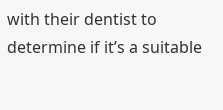with their dentist to determine if it’s a suitable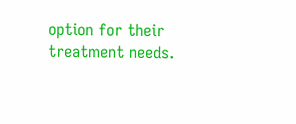option for their treatment needs.